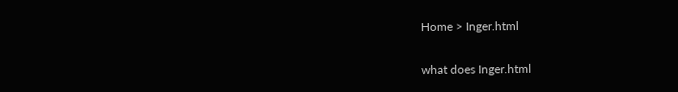Home > Inger.html


what does Inger.html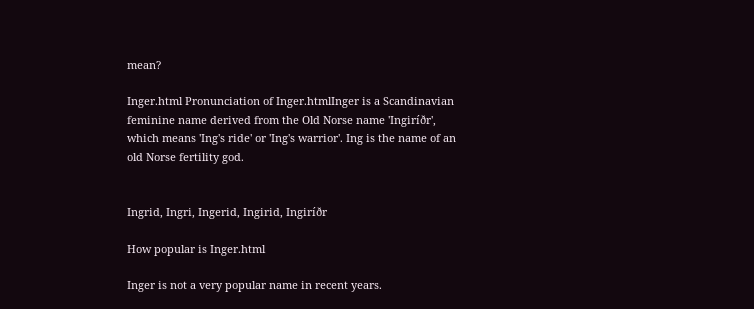mean?

Inger.html Pronunciation of Inger.htmlInger is a Scandinavian feminine name derived from the Old Norse name 'Ingiríðr', which means 'Ing's ride' or 'Ing's warrior'. Ing is the name of an old Norse fertility god.


Ingrid, Ingri, Ingerid, Ingirid, Ingiríðr

How popular is Inger.html

Inger is not a very popular name in recent years.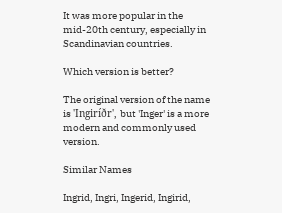It was more popular in the mid-20th century, especially in Scandinavian countries.

Which version is better?

The original version of the name is 'Ingiríðr', but 'Inger' is a more modern and commonly used version.

Similar Names

Ingrid, Ingri, Ingerid, Ingirid,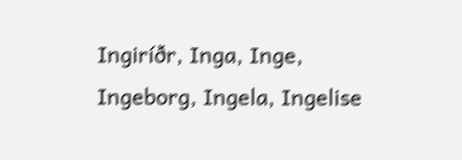Ingiríðr, Inga, Inge, Ingeborg, Ingela, Ingelise